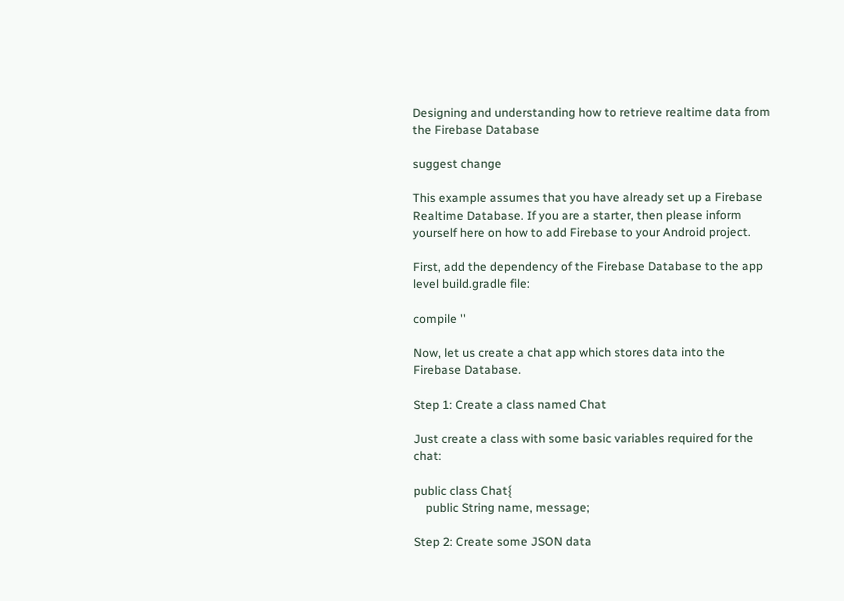Designing and understanding how to retrieve realtime data from the Firebase Database

suggest change

This example assumes that you have already set up a Firebase Realtime Database. If you are a starter, then please inform yourself here on how to add Firebase to your Android project.

First, add the dependency of the Firebase Database to the app level build.gradle file:

compile ''

Now, let us create a chat app which stores data into the Firebase Database.

Step 1: Create a class named Chat

Just create a class with some basic variables required for the chat:

public class Chat{
    public String name, message;

Step 2: Create some JSON data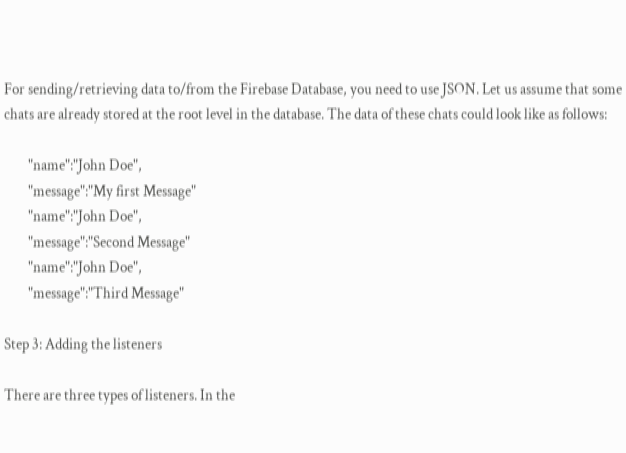For sending/retrieving data to/from the Firebase Database, you need to use JSON. Let us assume that some chats are already stored at the root level in the database. The data of these chats could look like as follows:

        "name":"John Doe",
        "message":"My first Message"
        "name":"John Doe",
        "message":"Second Message"
        "name":"John Doe",
        "message":"Third Message"

Step 3: Adding the listeners

There are three types of listeners. In the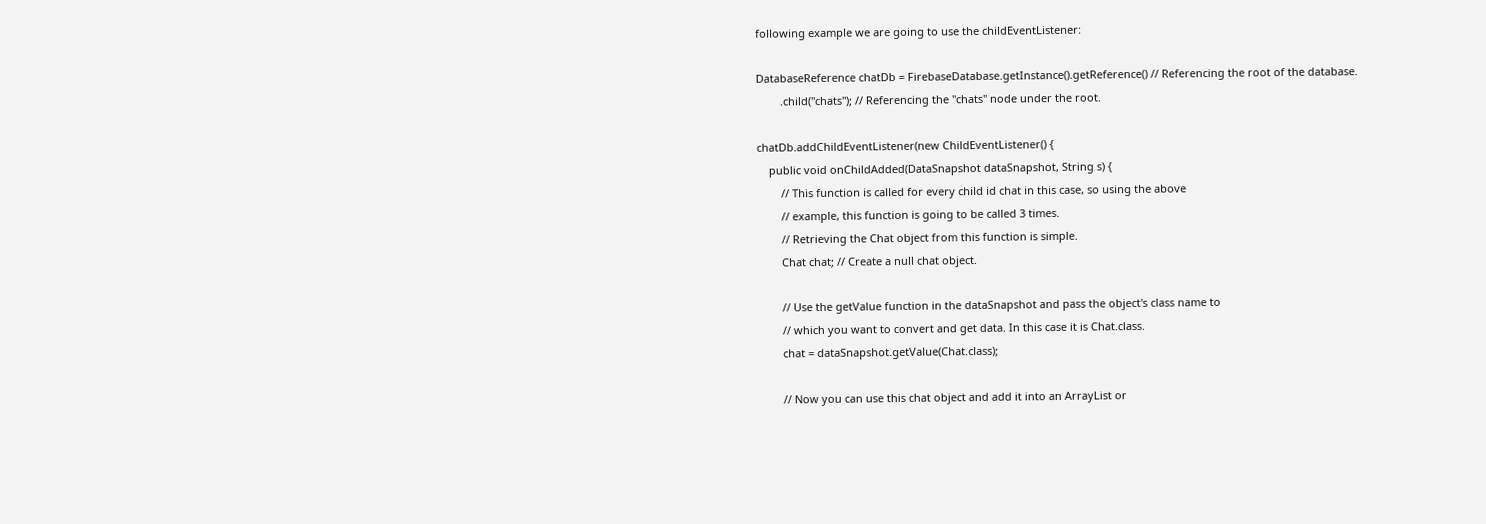following example we are going to use the childEventListener:

DatabaseReference chatDb = FirebaseDatabase.getInstance().getReference() // Referencing the root of the database.
        .child("chats"); // Referencing the "chats" node under the root.

chatDb.addChildEventListener(new ChildEventListener() {
    public void onChildAdded(DataSnapshot dataSnapshot, String s) {
        // This function is called for every child id chat in this case, so using the above
        // example, this function is going to be called 3 times.
        // Retrieving the Chat object from this function is simple.
        Chat chat; // Create a null chat object.

        // Use the getValue function in the dataSnapshot and pass the object's class name to
        // which you want to convert and get data. In this case it is Chat.class.
        chat = dataSnapshot.getValue(Chat.class);

        // Now you can use this chat object and add it into an ArrayList or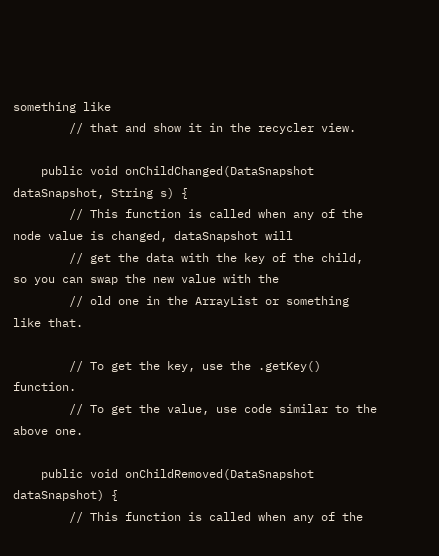something like
        // that and show it in the recycler view.

    public void onChildChanged(DataSnapshot dataSnapshot, String s) {
        // This function is called when any of the node value is changed, dataSnapshot will
        // get the data with the key of the child, so you can swap the new value with the
        // old one in the ArrayList or something like that.

        // To get the key, use the .getKey() function.
        // To get the value, use code similar to the above one.

    public void onChildRemoved(DataSnapshot dataSnapshot) {
        // This function is called when any of the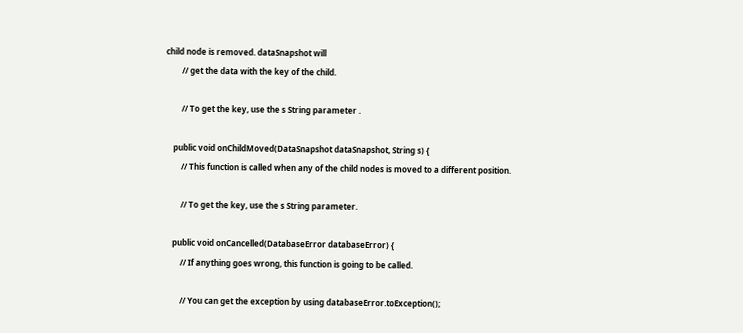child node is removed. dataSnapshot will
        // get the data with the key of the child.

        // To get the key, use the s String parameter .

    public void onChildMoved(DataSnapshot dataSnapshot, String s) {
        // This function is called when any of the child nodes is moved to a different position.

        // To get the key, use the s String parameter.

    public void onCancelled(DatabaseError databaseError) {
        // If anything goes wrong, this function is going to be called.

        // You can get the exception by using databaseError.toException();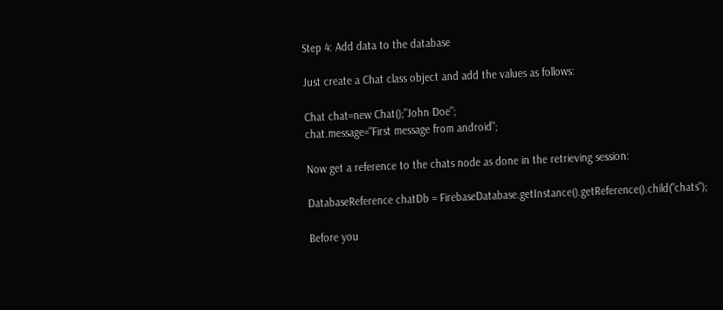Step 4: Add data to the database

Just create a Chat class object and add the values as follows:

Chat chat=new Chat();"John Doe";
chat.message="First message from android";

Now get a reference to the chats node as done in the retrieving session:

DatabaseReference chatDb = FirebaseDatabase.getInstance().getReference().child("chats");

Before you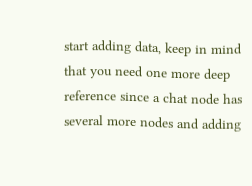start adding data, keep in mind that you need one more deep reference since a chat node has several more nodes and adding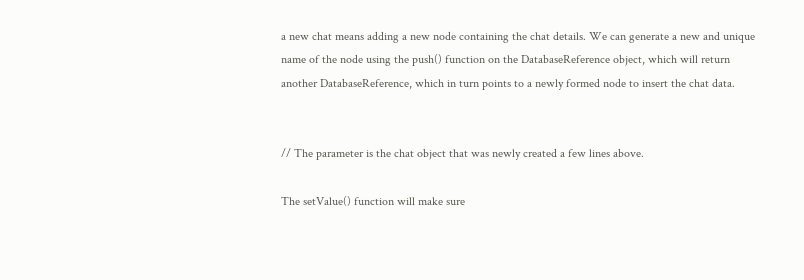a new chat means adding a new node containing the chat details. We can generate a new and unique name of the node using the push() function on the DatabaseReference object, which will return another DatabaseReference, which in turn points to a newly formed node to insert the chat data.


// The parameter is the chat object that was newly created a few lines above.

The setValue() function will make sure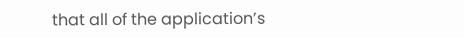that all of the application’s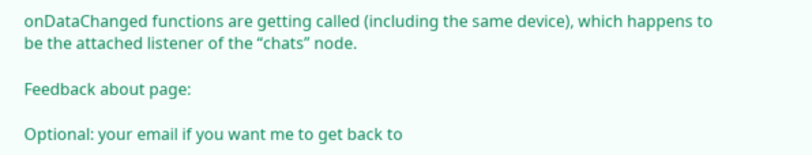onDataChanged functions are getting called (including the same device), which happens to be the attached listener of the “chats” node.

Feedback about page:

Optional: your email if you want me to get back to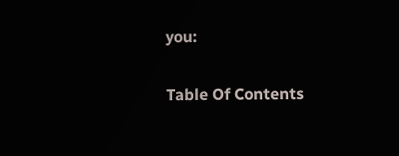you:

Table Of Contents